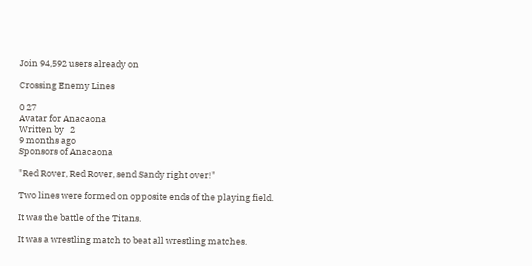Join 94,592 users already on

Crossing Enemy Lines

0 27
Avatar for Anacaona
Written by   2
9 months ago
Sponsors of Anacaona

"Red Rover, Red Rover, send Sandy right over!"

Two lines were formed on opposite ends of the playing field.

It was the battle of the Titans.

It was a wrestling match to beat all wrestling matches.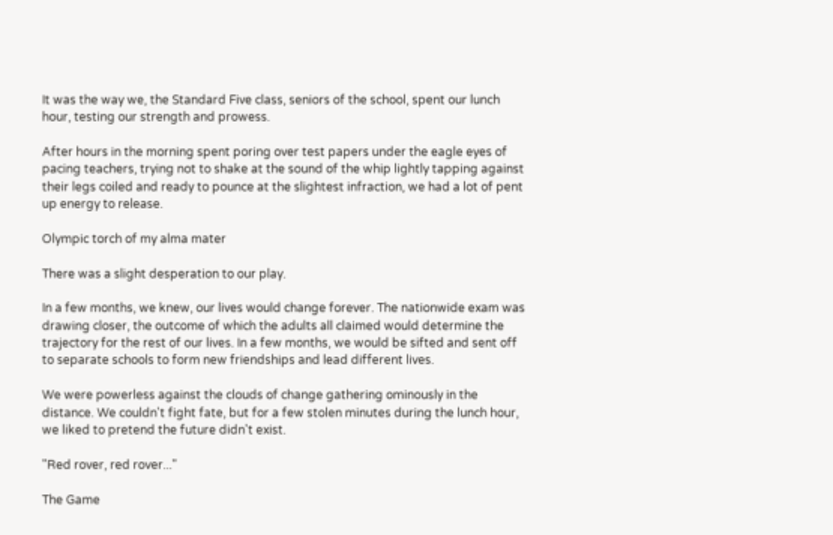It was the way we, the Standard Five class, seniors of the school, spent our lunch hour, testing our strength and prowess.

After hours in the morning spent poring over test papers under the eagle eyes of pacing teachers, trying not to shake at the sound of the whip lightly tapping against their legs coiled and ready to pounce at the slightest infraction, we had a lot of pent up energy to release.

Olympic torch of my alma mater

There was a slight desperation to our play.

In a few months, we knew, our lives would change forever. The nationwide exam was drawing closer, the outcome of which the adults all claimed would determine the trajectory for the rest of our lives. In a few months, we would be sifted and sent off to separate schools to form new friendships and lead different lives.

We were powerless against the clouds of change gathering ominously in the distance. We couldn't fight fate, but for a few stolen minutes during the lunch hour, we liked to pretend the future didn't exist.

"Red rover, red rover..."

The Game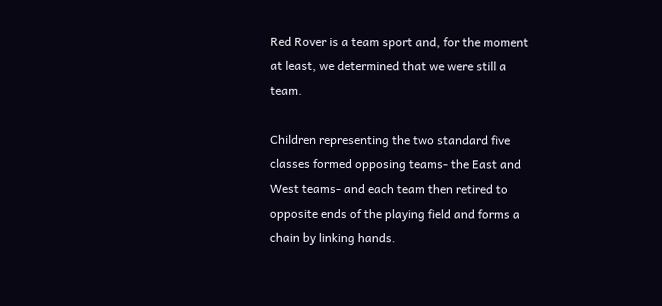Red Rover is a team sport and, for the moment at least, we determined that we were still a team.

Children representing the two standard five classes formed opposing teams- the East and West teams- and each team then retired to opposite ends of the playing field and forms a chain by linking hands.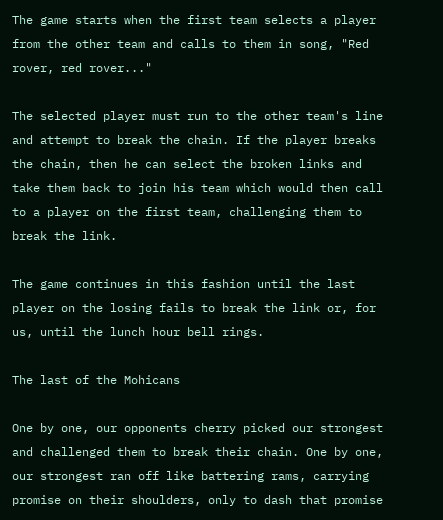The game starts when the first team selects a player from the other team and calls to them in song, "Red rover, red rover..."

The selected player must run to the other team's line and attempt to break the chain. If the player breaks the chain, then he can select the broken links and take them back to join his team which would then call to a player on the first team, challenging them to break the link.

The game continues in this fashion until the last player on the losing fails to break the link or, for us, until the lunch hour bell rings.

The last of the Mohicans

One by one, our opponents cherry picked our strongest and challenged them to break their chain. One by one, our strongest ran off like battering rams, carrying promise on their shoulders, only to dash that promise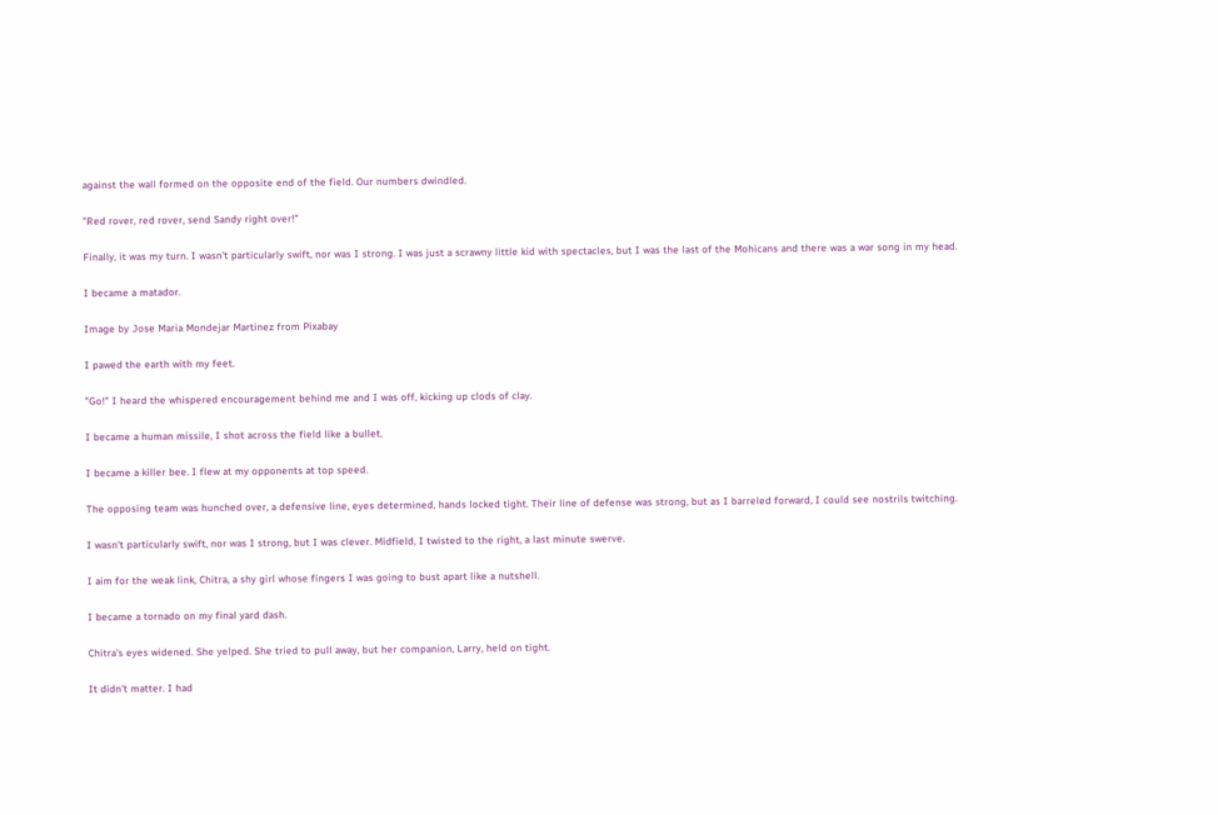against the wall formed on the opposite end of the field. Our numbers dwindled.

"Red rover, red rover, send Sandy right over!"

Finally, it was my turn. I wasn't particularly swift, nor was I strong. I was just a scrawny little kid with spectacles, but I was the last of the Mohicans and there was a war song in my head.

I became a matador.

Image by Jose Maria Mondejar Martinez from Pixabay

I pawed the earth with my feet.

"Go!" I heard the whispered encouragement behind me and I was off, kicking up clods of clay.

I became a human missile, I shot across the field like a bullet.

I became a killer bee. I flew at my opponents at top speed.

The opposing team was hunched over, a defensive line, eyes determined, hands locked tight. Their line of defense was strong, but as I barreled forward, I could see nostrils twitching.

I wasn't particularly swift, nor was I strong, but I was clever. Midfield, I twisted to the right, a last minute swerve.

I aim for the weak link, Chitra, a shy girl whose fingers I was going to bust apart like a nutshell.

I became a tornado on my final yard dash.

Chitra's eyes widened. She yelped. She tried to pull away, but her companion, Larry, held on tight.

It didn't matter. I had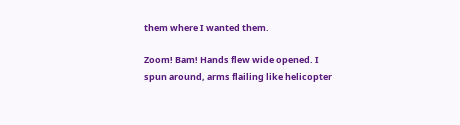them where I wanted them.

Zoom! Bam! Hands flew wide opened. I spun around, arms flailing like helicopter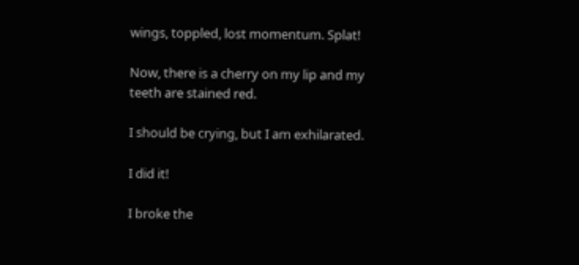wings, toppled, lost momentum. Splat!

Now, there is a cherry on my lip and my teeth are stained red.

I should be crying, but I am exhilarated.

I did it!

I broke the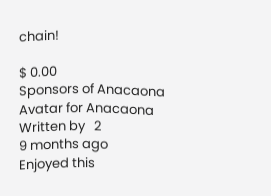chain!

$ 0.00
Sponsors of Anacaona
Avatar for Anacaona
Written by   2
9 months ago
Enjoyed this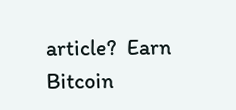article?  Earn Bitcoin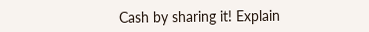Cash by sharing it! Explain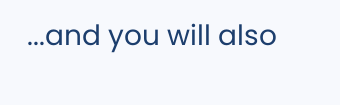...and you will also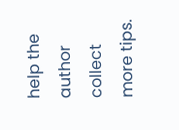help the author collect more tips.